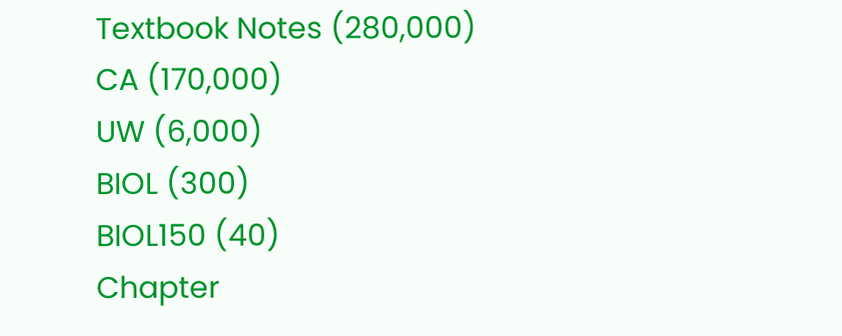Textbook Notes (280,000)
CA (170,000)
UW (6,000)
BIOL (300)
BIOL150 (40)
Chapter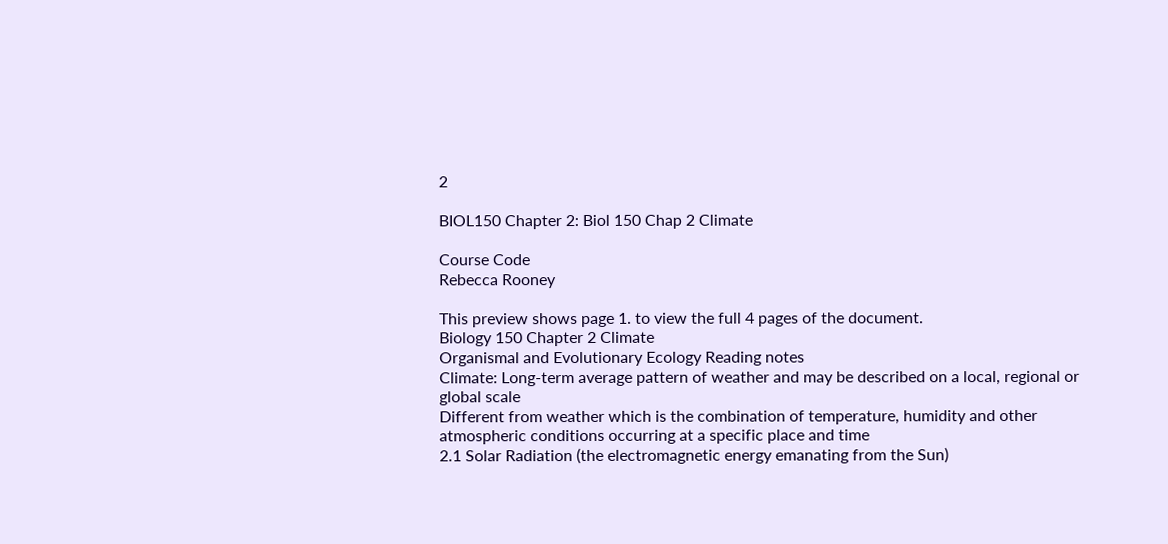2

BIOL150 Chapter 2: Biol 150 Chap 2 Climate

Course Code
Rebecca Rooney

This preview shows page 1. to view the full 4 pages of the document.
Biology 150 Chapter 2 Climate
Organismal and Evolutionary Ecology Reading notes
Climate: Long-term average pattern of weather and may be described on a local, regional or
global scale
Different from weather which is the combination of temperature, humidity and other
atmospheric conditions occurring at a specific place and time
2.1 Solar Radiation (the electromagnetic energy emanating from the Sun)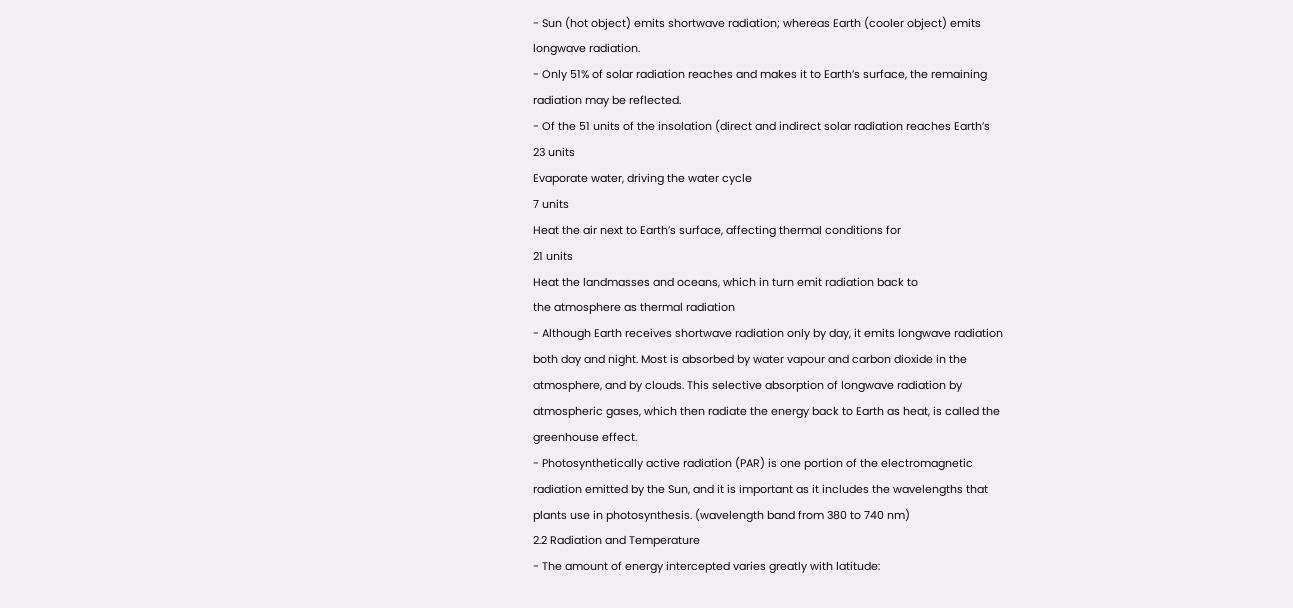- Sun (hot object) emits shortwave radiation; whereas Earth (cooler object) emits
longwave radiation.
- Only 51% of solar radiation reaches and makes it to Earth’s surface, the remaining
radiation may be reflected.
- Of the 51 units of the insolation (direct and indirect solar radiation reaches Earth’s
23 units
Evaporate water, driving the water cycle
7 units
Heat the air next to Earth’s surface, affecting thermal conditions for
21 units
Heat the landmasses and oceans, which in turn emit radiation back to
the atmosphere as thermal radiation
- Although Earth receives shortwave radiation only by day, it emits longwave radiation
both day and night. Most is absorbed by water vapour and carbon dioxide in the
atmosphere, and by clouds. This selective absorption of longwave radiation by
atmospheric gases, which then radiate the energy back to Earth as heat, is called the
greenhouse effect.
- Photosynthetically active radiation (PAR) is one portion of the electromagnetic
radiation emitted by the Sun, and it is important as it includes the wavelengths that
plants use in photosynthesis. (wavelength band from 380 to 740 nm)
2.2 Radiation and Temperature
- The amount of energy intercepted varies greatly with latitude: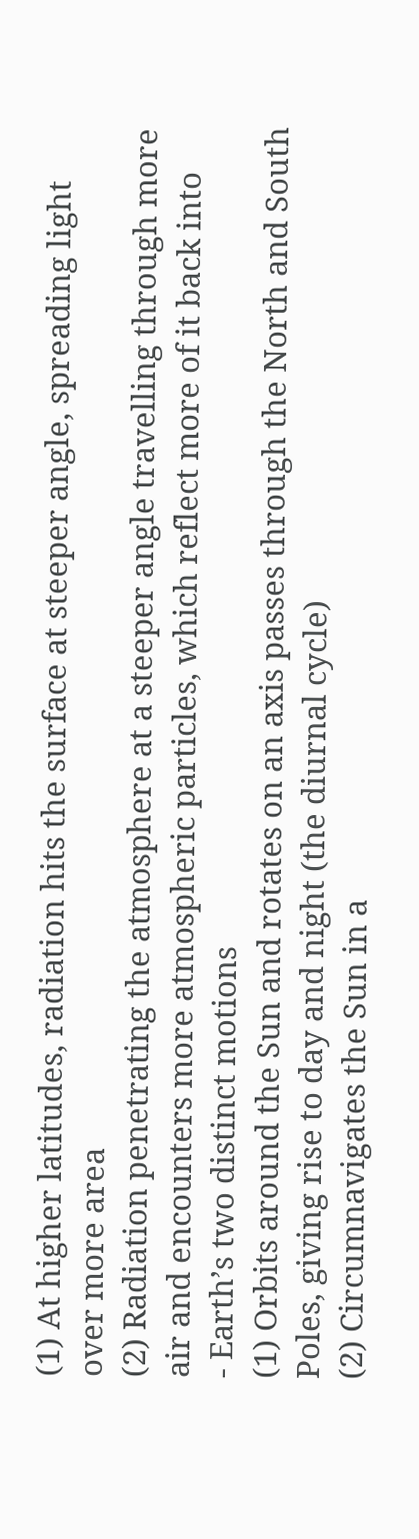(1) At higher latitudes, radiation hits the surface at steeper angle, spreading light
over more area
(2) Radiation penetrating the atmosphere at a steeper angle travelling through more
air and encounters more atmospheric particles, which reflect more of it back into
- Earth’s two distinct motions
(1) Orbits around the Sun and rotates on an axis passes through the North and South
Poles, giving rise to day and night (the diurnal cycle)
(2) Circumnavigates the Sun in a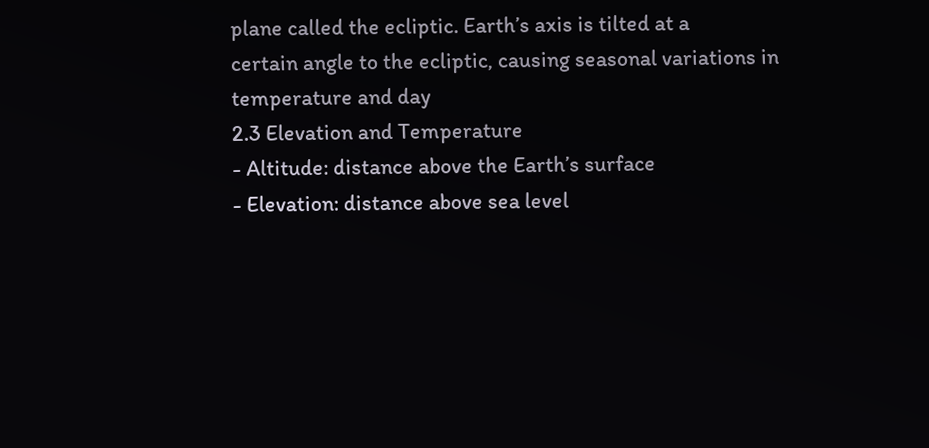plane called the ecliptic. Earth’s axis is tilted at a
certain angle to the ecliptic, causing seasonal variations in temperature and day
2.3 Elevation and Temperature
- Altitude: distance above the Earth’s surface
- Elevation: distance above sea level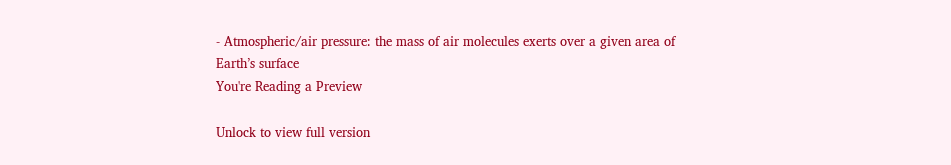- Atmospheric/air pressure: the mass of air molecules exerts over a given area of
Earth’s surface
You're Reading a Preview

Unlock to view full version